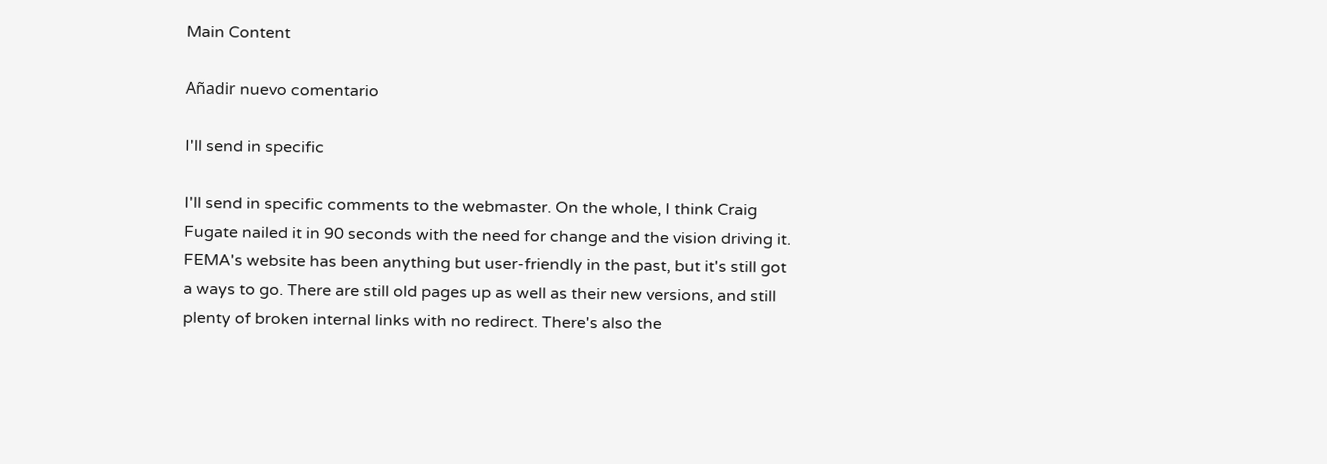Main Content

Añadir nuevo comentario

I'll send in specific

I'll send in specific comments to the webmaster. On the whole, I think Craig Fugate nailed it in 90 seconds with the need for change and the vision driving it. FEMA's website has been anything but user-friendly in the past, but it's still got a ways to go. There are still old pages up as well as their new versions, and still plenty of broken internal links with no redirect. There's also the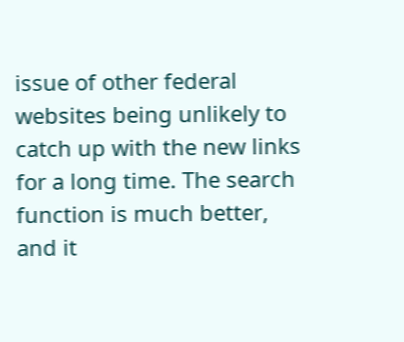issue of other federal websites being unlikely to catch up with the new links for a long time. The search function is much better, and it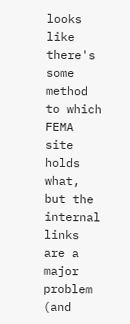looks like there's some method to which FEMA site holds what, but the internal links are a major problem (and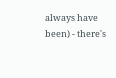always have been) - there's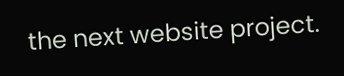the next website project.